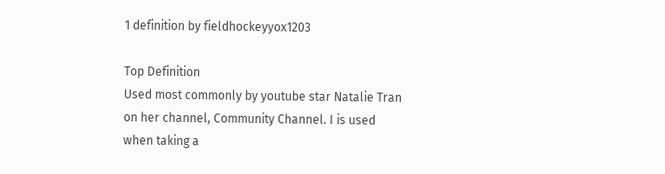1 definition by fieldhockeyyox1203

Top Definition
Used most commonly by youtube star Natalie Tran on her channel, Community Channel. I is used when taking a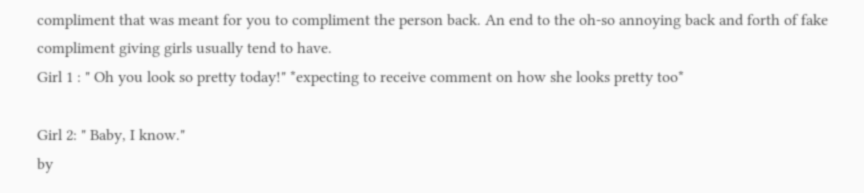compliment that was meant for you to compliment the person back. An end to the oh-so annoying back and forth of fake compliment giving girls usually tend to have.
Girl 1 : " Oh you look so pretty today!" *expecting to receive comment on how she looks pretty too*

Girl 2: " Baby, I know."
by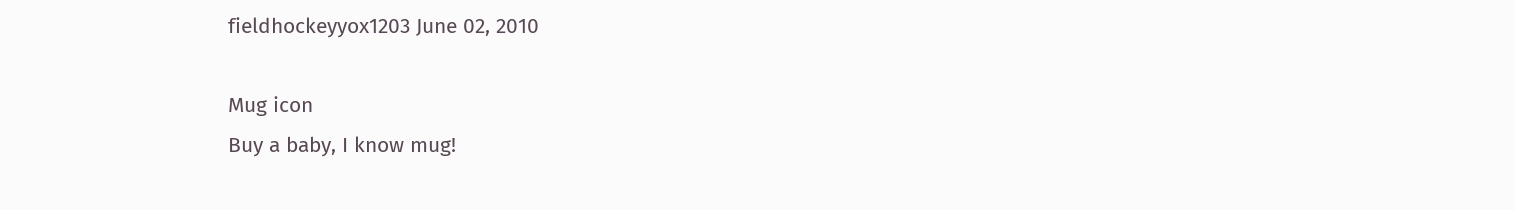fieldhockeyyox1203 June 02, 2010

Mug icon
Buy a baby, I know mug!